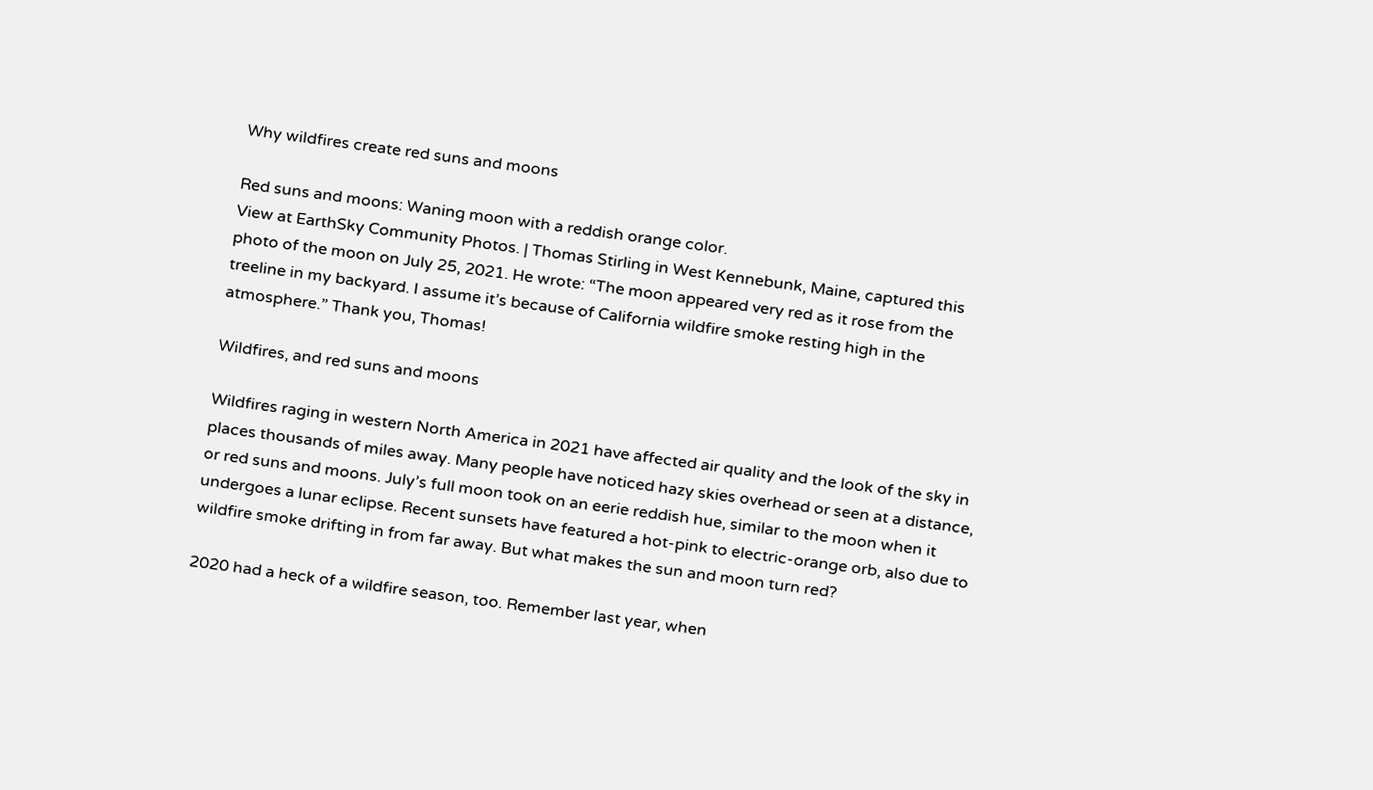Why wildfires create red suns and moons

Red suns and moons: Waning moon with a reddish orange color.
View at EarthSky Community Photos. | Thomas Stirling in West Kennebunk, Maine, captured this photo of the moon on July 25, 2021. He wrote: “The moon appeared very red as it rose from the treeline in my backyard. I assume it’s because of California wildfire smoke resting high in the atmosphere.” Thank you, Thomas!

Wildfires, and red suns and moons

Wildfires raging in western North America in 2021 have affected air quality and the look of the sky in places thousands of miles away. Many people have noticed hazy skies overhead or seen at a distance, or red suns and moons. July’s full moon took on an eerie reddish hue, similar to the moon when it undergoes a lunar eclipse. Recent sunsets have featured a hot-pink to electric-orange orb, also due to wildfire smoke drifting in from far away. But what makes the sun and moon turn red?

2020 had a heck of a wildfire season, too. Remember last year, when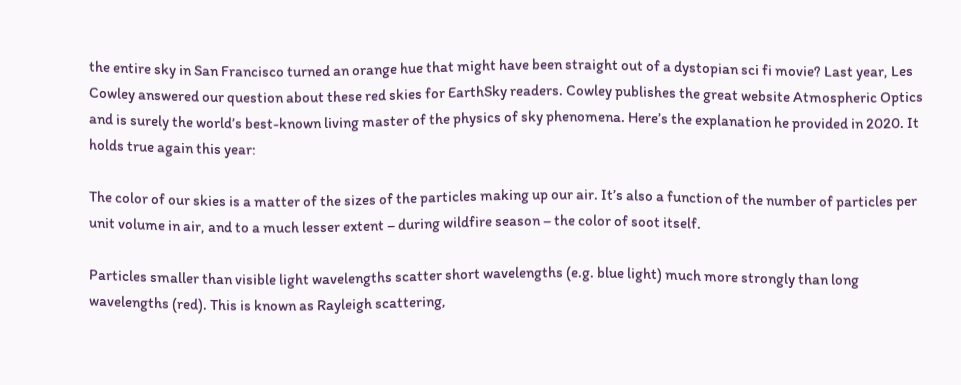the entire sky in San Francisco turned an orange hue that might have been straight out of a dystopian sci fi movie? Last year, Les Cowley answered our question about these red skies for EarthSky readers. Cowley publishes the great website Atmospheric Optics and is surely the world’s best-known living master of the physics of sky phenomena. Here’s the explanation he provided in 2020. It holds true again this year:

The color of our skies is a matter of the sizes of the particles making up our air. It’s also a function of the number of particles per unit volume in air, and to a much lesser extent – during wildfire season – the color of soot itself.

Particles smaller than visible light wavelengths scatter short wavelengths (e.g. blue light) much more strongly than long wavelengths (red). This is known as Rayleigh scattering,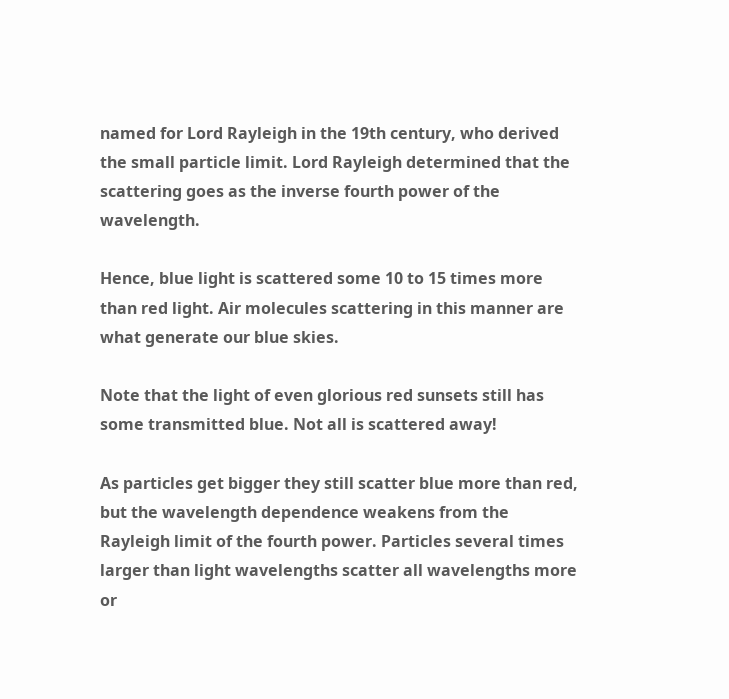named for Lord Rayleigh in the 19th century, who derived the small particle limit. Lord Rayleigh determined that the scattering goes as the inverse fourth power of the wavelength.

Hence, blue light is scattered some 10 to 15 times more than red light. Air molecules scattering in this manner are what generate our blue skies.

Note that the light of even glorious red sunsets still has some transmitted blue. Not all is scattered away!

As particles get bigger they still scatter blue more than red, but the wavelength dependence weakens from the Rayleigh limit of the fourth power. Particles several times larger than light wavelengths scatter all wavelengths more or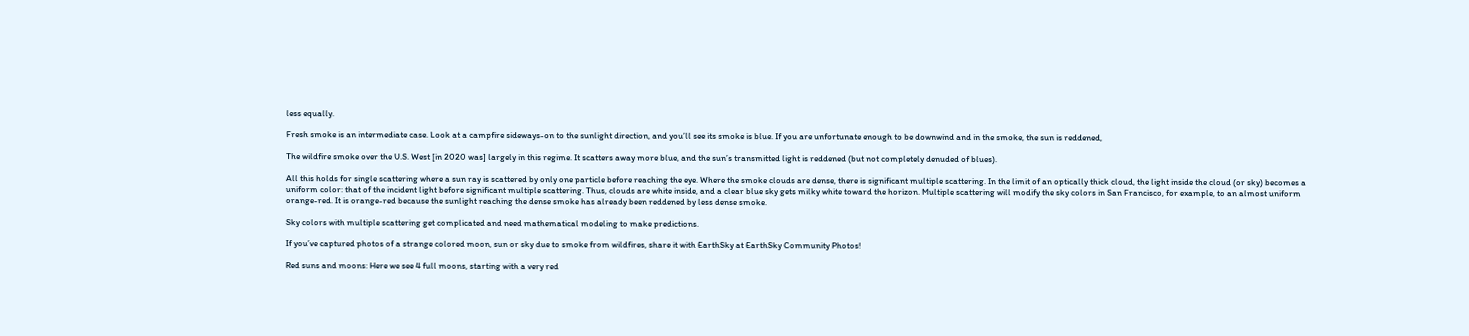less equally.

Fresh smoke is an intermediate case. Look at a campfire sideways-on to the sunlight direction, and you’ll see its smoke is blue. If you are unfortunate enough to be downwind and in the smoke, the sun is reddened,

The wildfire smoke over the U.S. West [in 2020 was] largely in this regime. It scatters away more blue, and the sun’s transmitted light is reddened (but not completely denuded of blues).

All this holds for single scattering where a sun ray is scattered by only one particle before reaching the eye. Where the smoke clouds are dense, there is significant multiple scattering. In the limit of an optically thick cloud, the light inside the cloud (or sky) becomes a uniform color: that of the incident light before significant multiple scattering. Thus, clouds are white inside, and a clear blue sky gets milky white toward the horizon. Multiple scattering will modify the sky colors in San Francisco, for example, to an almost uniform orange-red. It is orange-red because the sunlight reaching the dense smoke has already been reddened by less dense smoke.

Sky colors with multiple scattering get complicated and need mathematical modeling to make predictions.

If you’ve captured photos of a strange colored moon, sun or sky due to smoke from wildfires, share it with EarthSky at EarthSky Community Photos!

Red suns and moons: Here we see 4 full moons, starting with a very red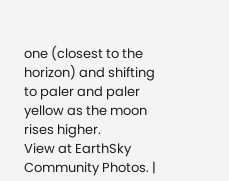one (closest to the horizon) and shifting to paler and paler yellow as the moon rises higher.
View at EarthSky Community Photos. |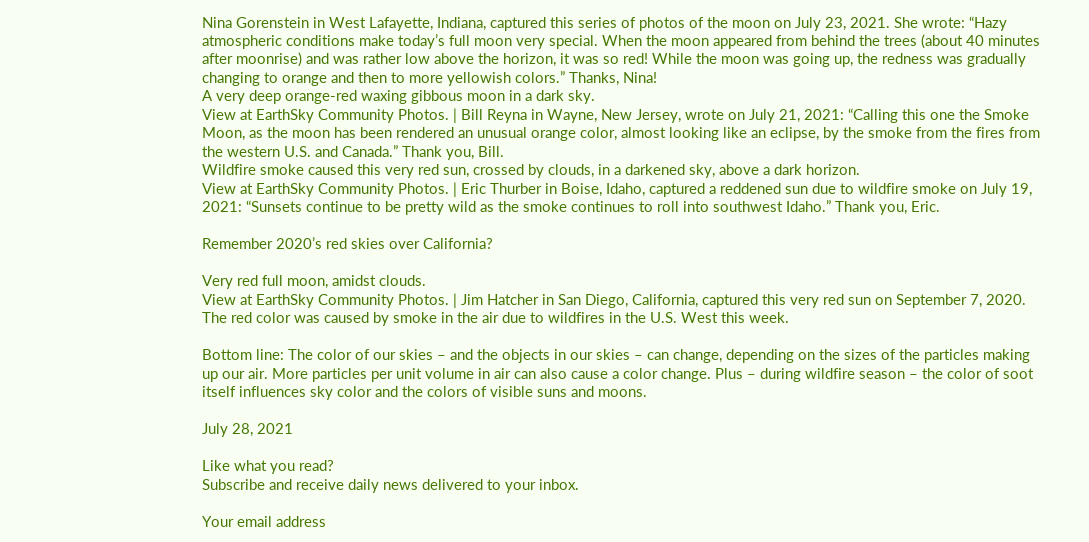Nina Gorenstein in West Lafayette, Indiana, captured this series of photos of the moon on July 23, 2021. She wrote: “Hazy atmospheric conditions make today’s full moon very special. When the moon appeared from behind the trees (about 40 minutes after moonrise) and was rather low above the horizon, it was so red! While the moon was going up, the redness was gradually changing to orange and then to more yellowish colors.” Thanks, Nina!
A very deep orange-red waxing gibbous moon in a dark sky.
View at EarthSky Community Photos. | Bill Reyna in Wayne, New Jersey, wrote on July 21, 2021: “Calling this one the Smoke Moon, as the moon has been rendered an unusual orange color, almost looking like an eclipse, by the smoke from the fires from the western U.S. and Canada.” Thank you, Bill.
Wildfire smoke caused this very red sun, crossed by clouds, in a darkened sky, above a dark horizon.
View at EarthSky Community Photos. | Eric Thurber in Boise, Idaho, captured a reddened sun due to wildfire smoke on July 19, 2021: “Sunsets continue to be pretty wild as the smoke continues to roll into southwest Idaho.” Thank you, Eric.

Remember 2020’s red skies over California?

Very red full moon, amidst clouds.
View at EarthSky Community Photos. | Jim Hatcher in San Diego, California, captured this very red sun on September 7, 2020. The red color was caused by smoke in the air due to wildfires in the U.S. West this week.

Bottom line: The color of our skies – and the objects in our skies – can change, depending on the sizes of the particles making up our air. More particles per unit volume in air can also cause a color change. Plus – during wildfire season – the color of soot itself influences sky color and the colors of visible suns and moons.

July 28, 2021

Like what you read?
Subscribe and receive daily news delivered to your inbox.

Your email address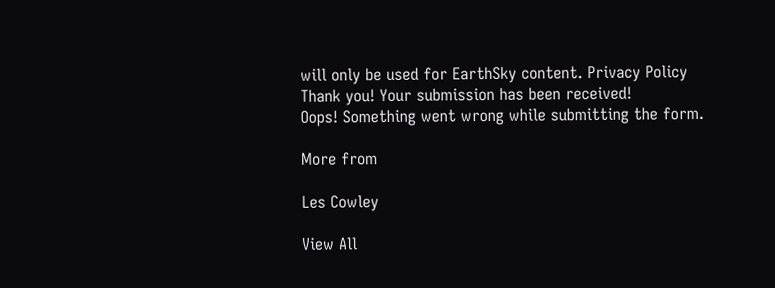will only be used for EarthSky content. Privacy Policy
Thank you! Your submission has been received!
Oops! Something went wrong while submitting the form.

More from

Les Cowley

View All